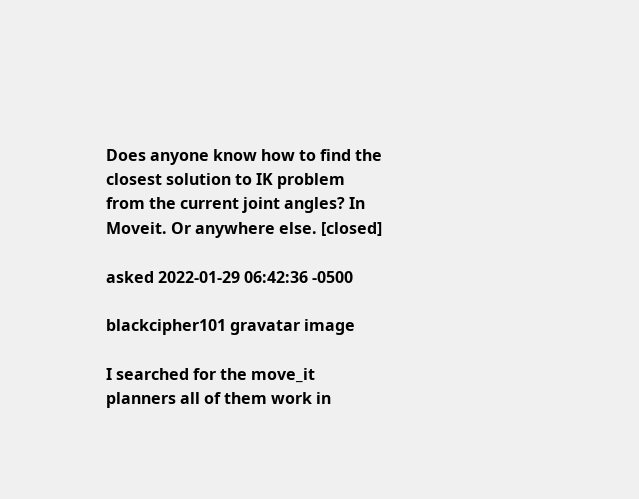Does anyone know how to find the closest solution to IK problem from the current joint angles? In Moveit. Or anywhere else. [closed]

asked 2022-01-29 06:42:36 -0500

blackcipher101 gravatar image

I searched for the move_it planners all of them work in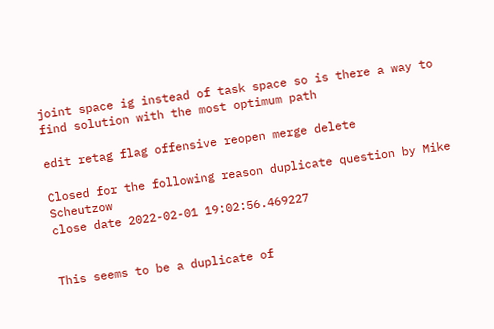joint space ig instead of task space so is there a way to find solution with the most optimum path

edit retag flag offensive reopen merge delete

Closed for the following reason duplicate question by Mike Scheutzow
close date 2022-02-01 19:02:56.469227


This seems to be a duplicate of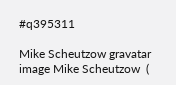#q395311

Mike Scheutzow gravatar image Mike Scheutzow  (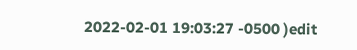2022-02-01 19:03:27 -0500 )edit